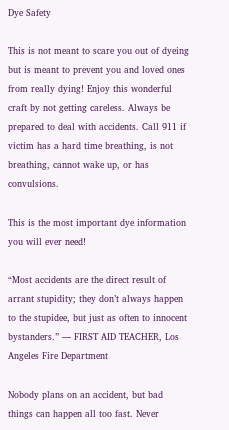Dye Safety

This is not meant to scare you out of dyeing but is meant to prevent you and loved ones from really dying! Enjoy this wonderful craft by not getting careless. Always be prepared to deal with accidents. Call 911 if victim has a hard time breathing, is not breathing, cannot wake up, or has convulsions.

This is the most important dye information you will ever need!

“Most accidents are the direct result of arrant stupidity; they don’t always happen to the stupidee, but just as often to innocent bystanders.” — FIRST AID TEACHER, Los Angeles Fire Department

Nobody plans on an accident, but bad things can happen all too fast. Never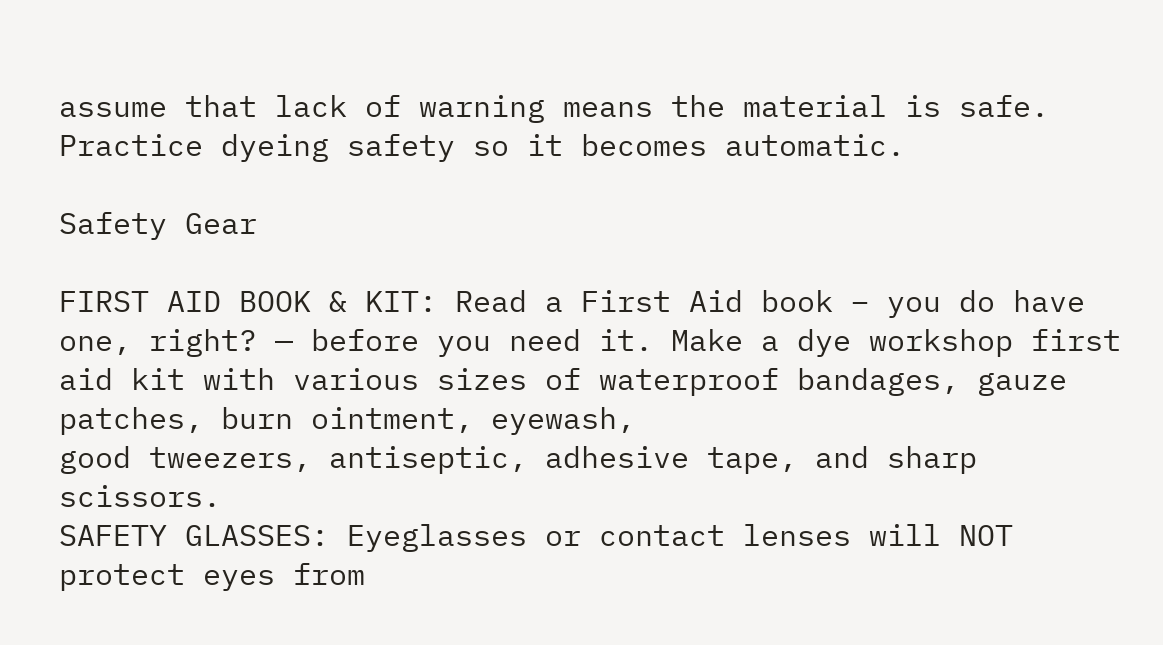assume that lack of warning means the material is safe. Practice dyeing safety so it becomes automatic.

Safety Gear

FIRST AID BOOK & KIT: Read a First Aid book – you do have one, right? — before you need it. Make a dye workshop first aid kit with various sizes of waterproof bandages, gauze patches, burn ointment, eyewash,
good tweezers, antiseptic, adhesive tape, and sharp scissors.
SAFETY GLASSES: Eyeglasses or contact lenses will NOT protect eyes from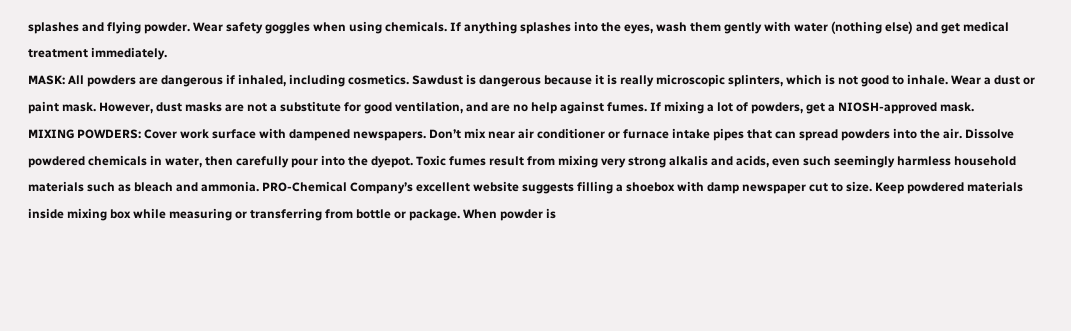splashes and flying powder. Wear safety goggles when using chemicals. If anything splashes into the eyes, wash them gently with water (nothing else) and get medical treatment immediately.
MASK: All powders are dangerous if inhaled, including cosmetics. Sawdust is dangerous because it is really microscopic splinters, which is not good to inhale. Wear a dust or paint mask. However, dust masks are not a substitute for good ventilation, and are no help against fumes. If mixing a lot of powders, get a NIOSH-approved mask.
MIXING POWDERS: Cover work surface with dampened newspapers. Don’t mix near air conditioner or furnace intake pipes that can spread powders into the air. Dissolve powdered chemicals in water, then carefully pour into the dyepot. Toxic fumes result from mixing very strong alkalis and acids, even such seemingly harmless household materials such as bleach and ammonia. PRO-Chemical Company’s excellent website suggests filling a shoebox with damp newspaper cut to size. Keep powdered materials
inside mixing box while measuring or transferring from bottle or package. When powder is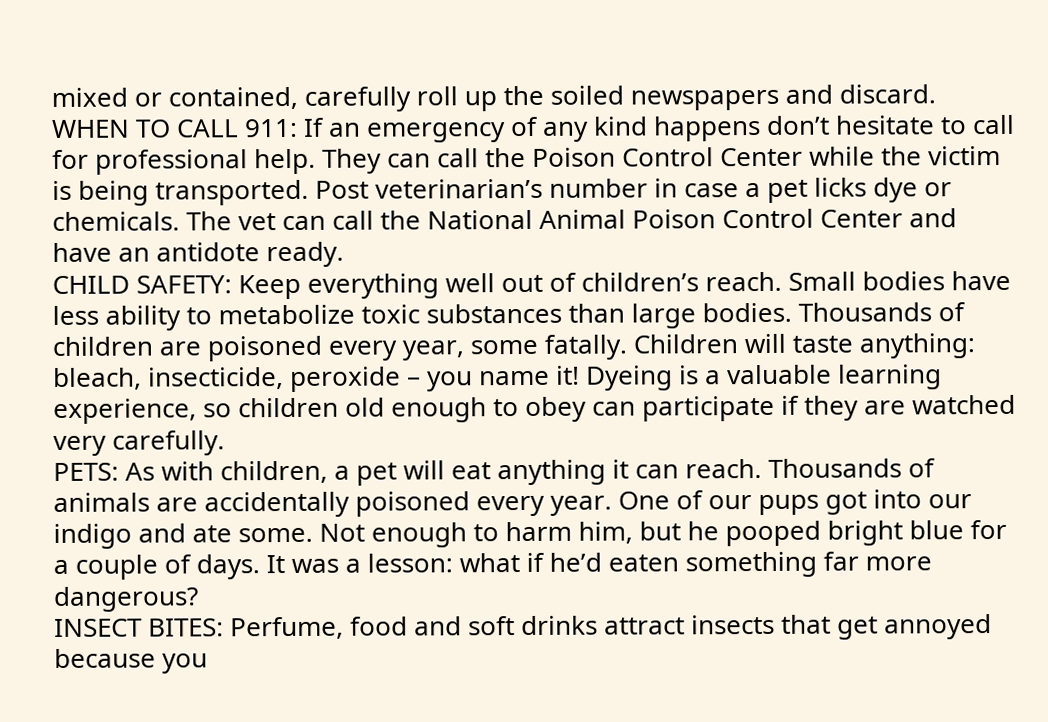mixed or contained, carefully roll up the soiled newspapers and discard.
WHEN TO CALL 911: If an emergency of any kind happens don’t hesitate to call for professional help. They can call the Poison Control Center while the victim is being transported. Post veterinarian’s number in case a pet licks dye or chemicals. The vet can call the National Animal Poison Control Center and have an antidote ready.
CHILD SAFETY: Keep everything well out of children’s reach. Small bodies have less ability to metabolize toxic substances than large bodies. Thousands of children are poisoned every year, some fatally. Children will taste anything: bleach, insecticide, peroxide – you name it! Dyeing is a valuable learning experience, so children old enough to obey can participate if they are watched very carefully.
PETS: As with children, a pet will eat anything it can reach. Thousands of animals are accidentally poisoned every year. One of our pups got into our indigo and ate some. Not enough to harm him, but he pooped bright blue for a couple of days. It was a lesson: what if he’d eaten something far more dangerous?
INSECT BITES: Perfume, food and soft drinks attract insects that get annoyed because you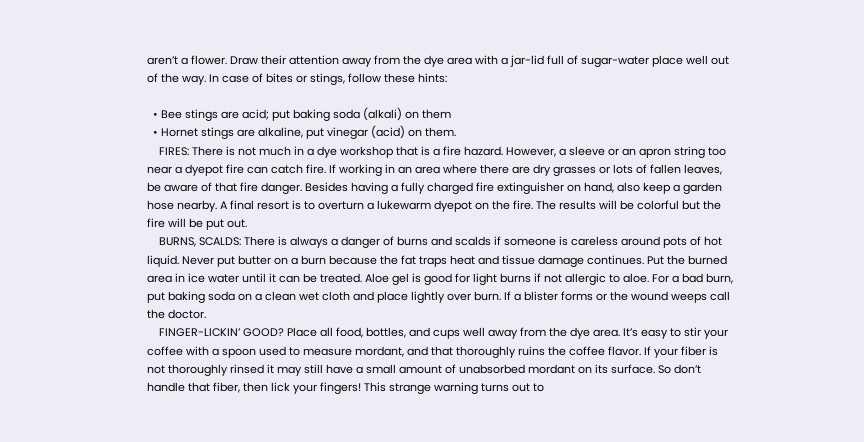aren’t a flower. Draw their attention away from the dye area with a jar-lid full of sugar-water place well out of the way. In case of bites or stings, follow these hints:

  • Bee stings are acid; put baking soda (alkali) on them
  • Hornet stings are alkaline, put vinegar (acid) on them.
    FIRES: There is not much in a dye workshop that is a fire hazard. However, a sleeve or an apron string too near a dyepot fire can catch fire. If working in an area where there are dry grasses or lots of fallen leaves, be aware of that fire danger. Besides having a fully charged fire extinguisher on hand, also keep a garden hose nearby. A final resort is to overturn a lukewarm dyepot on the fire. The results will be colorful but the fire will be put out.
    BURNS, SCALDS: There is always a danger of burns and scalds if someone is careless around pots of hot liquid. Never put butter on a burn because the fat traps heat and tissue damage continues. Put the burned area in ice water until it can be treated. Aloe gel is good for light burns if not allergic to aloe. For a bad burn, put baking soda on a clean wet cloth and place lightly over burn. If a blister forms or the wound weeps call the doctor.
    FINGER-LICKIN’ GOOD? Place all food, bottles, and cups well away from the dye area. It’s easy to stir your coffee with a spoon used to measure mordant, and that thoroughly ruins the coffee flavor. If your fiber is not thoroughly rinsed it may still have a small amount of unabsorbed mordant on its surface. So don’t handle that fiber, then lick your fingers! This strange warning turns out to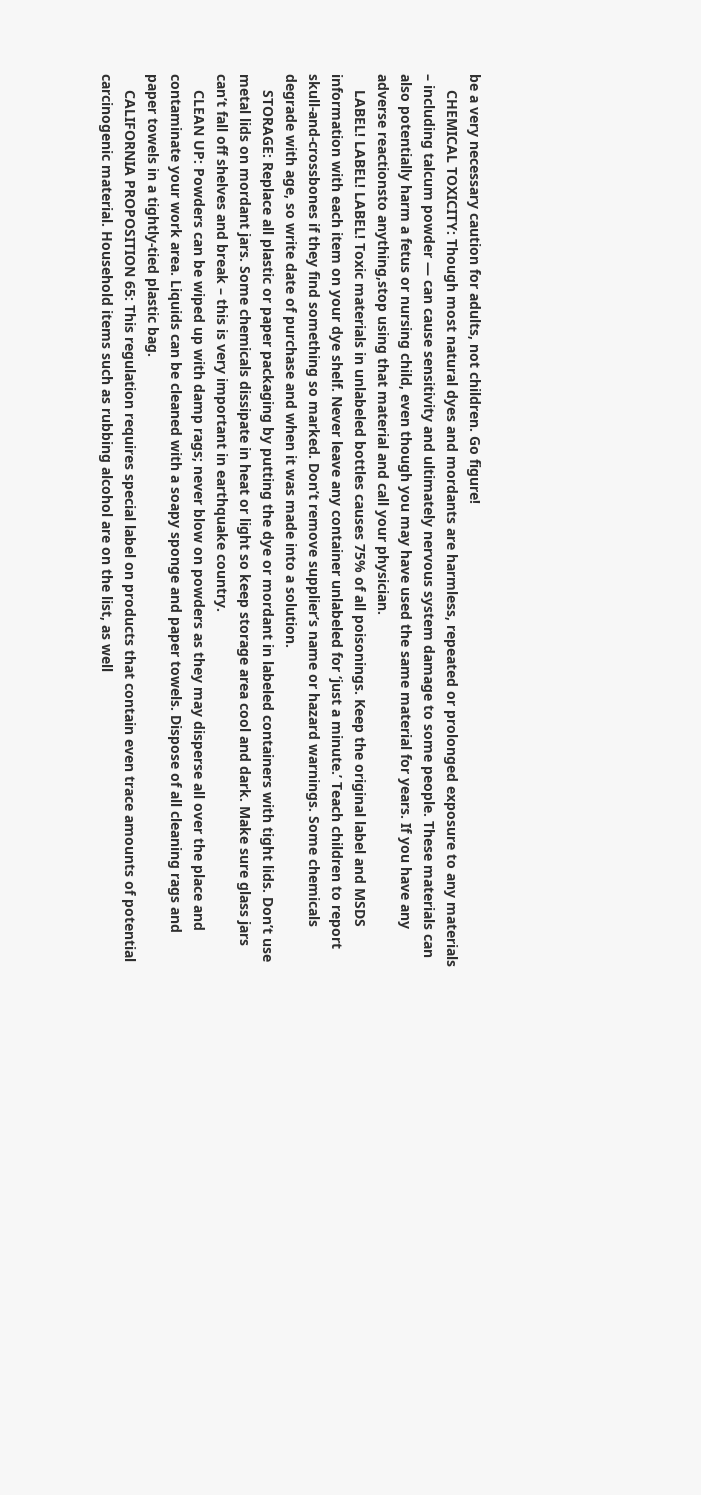be a very necessary caution for adults, not children. Go figure!
    CHEMICAL TOXICITY: Though most natural dyes and mordants are harmless, repeated or prolonged exposure to any materials – including talcum powder — can cause sensitivity and ultimately nervous system damage to some people. These materials can also potentially harm a fetus or nursing child, even though you may have used the same material for years. If you have any adverse reactionsto anything,stop using that material and call your physician.
    LABEL! LABEL! LABEL! Toxic materials in unlabeled bottles causes 75% of all poisonings. Keep the original label and MSDS information with each item on your dye shelf. Never leave any container unlabeled for ‘just a minute.’ Teach children to report skull-and-crossbones if they find something so marked. Don’t remove supplier’s name or hazard warnings. Some chemicals degrade with age, so write date of purchase and when it was made into a solution.
    STORAGE: Replace all plastic or paper packaging by putting the dye or mordant in labeled containers with tight lids. Don’t use metal lids on mordant jars. Some chemicals dissipate in heat or light so keep storage area cool and dark. Make sure glass jars can’t fall off shelves and break – this is very important in earthquake country.
    CLEAN UP: Powders can be wiped up with damp rags; never blow on powders as they may disperse all over the place and contaminate your work area. Liquids can be cleaned with a soapy sponge and paper towels. Dispose of all cleaning rags and paper towels in a tightly-tied plastic bag.
    CALIFORNIA PROPOSITION 65: This regulation requires special label on products that contain even trace amounts of potential carcinogenic material. Household items such as rubbing alcohol are on the list, as well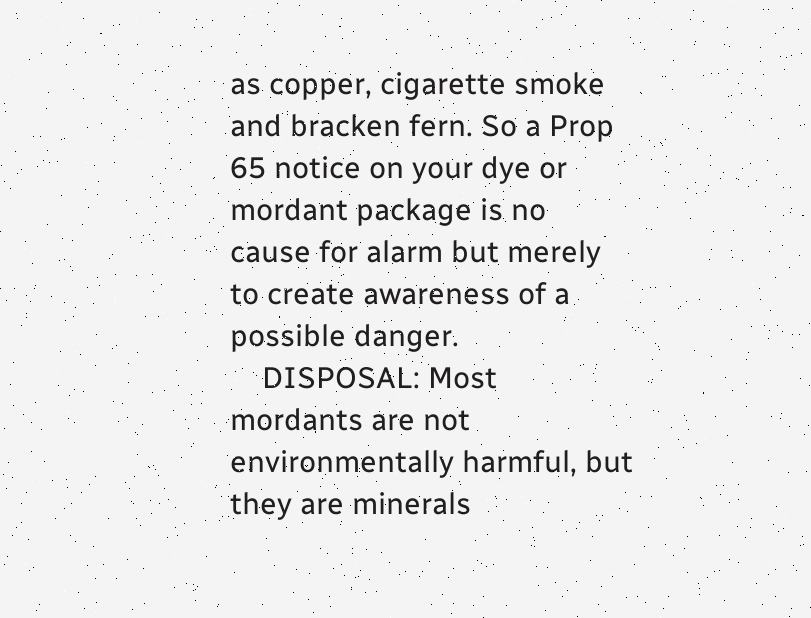as copper, cigarette smoke and bracken fern. So a Prop 65 notice on your dye or mordant package is no cause for alarm but merely to create awareness of a possible danger.
    DISPOSAL: Most mordants are not environmentally harmful, but they are minerals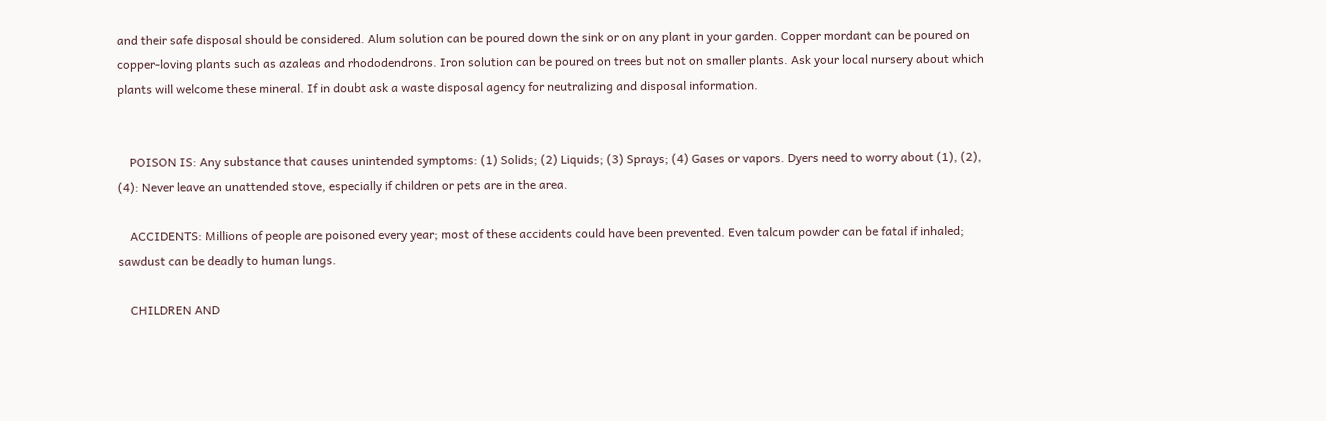and their safe disposal should be considered. Alum solution can be poured down the sink or on any plant in your garden. Copper mordant can be poured on copper-loving plants such as azaleas and rhododendrons. Iron solution can be poured on trees but not on smaller plants. Ask your local nursery about which plants will welcome these mineral. If in doubt ask a waste disposal agency for neutralizing and disposal information.


    POISON IS: Any substance that causes unintended symptoms: (1) Solids; (2) Liquids; (3) Sprays; (4) Gases or vapors. Dyers need to worry about (1), (2), (4): Never leave an unattended stove, especially if children or pets are in the area.

    ACCIDENTS: Millions of people are poisoned every year; most of these accidents could have been prevented. Even talcum powder can be fatal if inhaled; sawdust can be deadly to human lungs.

    CHILDREN AND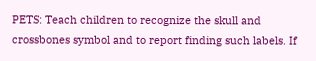PETS: Teach children to recognize the skull and crossbones symbol and to report finding such labels. If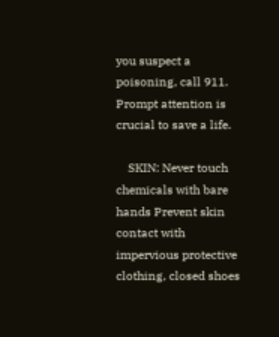you suspect a poisoning, call 911. Prompt attention is crucial to save a life.

    SKIN: Never touch chemicals with bare hands Prevent skin contact with impervious protective clothing, closed shoes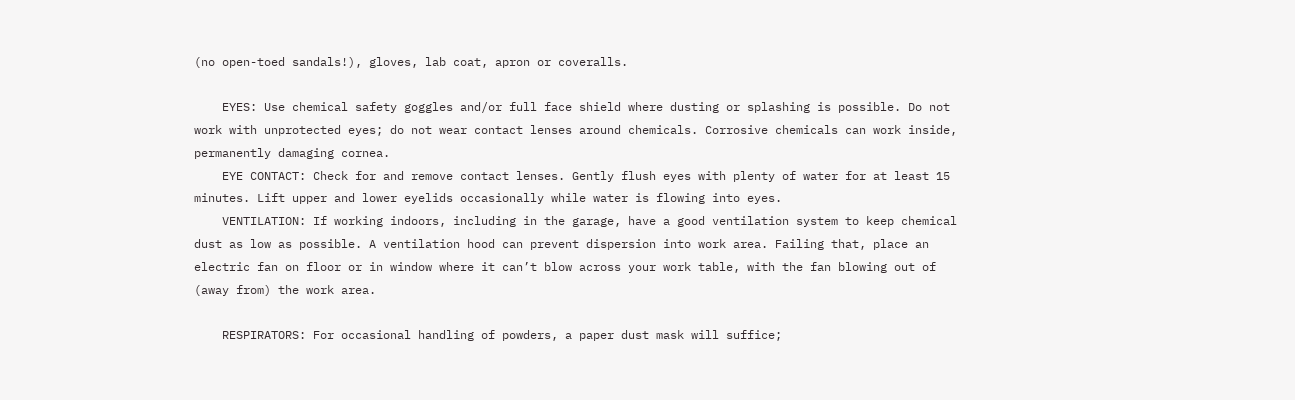(no open-toed sandals!), gloves, lab coat, apron or coveralls.

    EYES: Use chemical safety goggles and/or full face shield where dusting or splashing is possible. Do not work with unprotected eyes; do not wear contact lenses around chemicals. Corrosive chemicals can work inside, permanently damaging cornea.
    EYE CONTACT: Check for and remove contact lenses. Gently flush eyes with plenty of water for at least 15 minutes. Lift upper and lower eyelids occasionally while water is flowing into eyes.
    VENTILATION: If working indoors, including in the garage, have a good ventilation system to keep chemical dust as low as possible. A ventilation hood can prevent dispersion into work area. Failing that, place an electric fan on floor or in window where it can’t blow across your work table, with the fan blowing out of (away from) the work area.

    RESPIRATORS: For occasional handling of powders, a paper dust mask will suffice;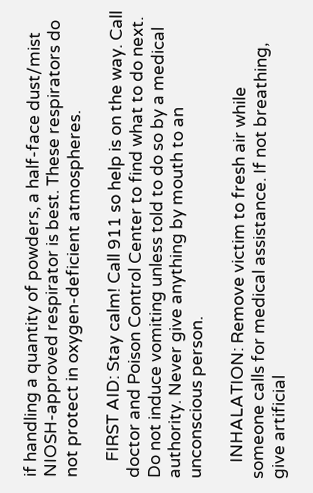if handling a quantity of powders, a half-face dust/mist NIOSH-approved respirator is best. These respirators do not protect in oxygen-deficient atmospheres.

    FIRST AID: Stay calm! Call 911 so help is on the way. Call doctor and Poison Control Center to find what to do next. Do not induce vomiting unless told to do so by a medical authority. Never give anything by mouth to an unconscious person.

    INHALATION: Remove victim to fresh air while someone calls for medical assistance. If not breathing, give artificial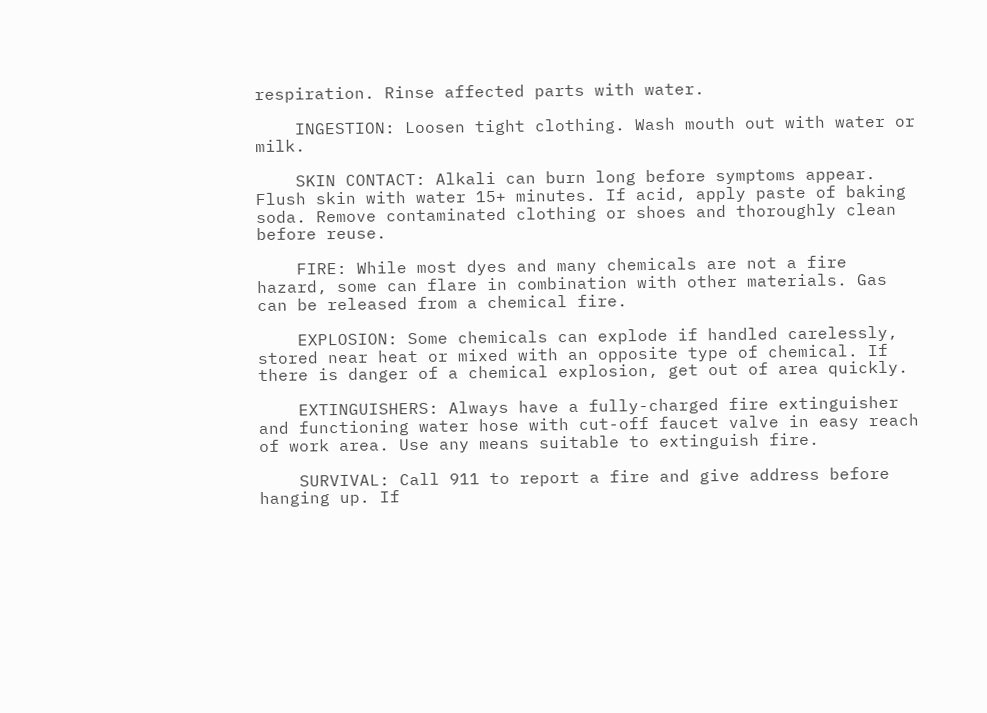respiration. Rinse affected parts with water.

    INGESTION: Loosen tight clothing. Wash mouth out with water or milk.

    SKIN CONTACT: Alkali can burn long before symptoms appear. Flush skin with water 15+ minutes. If acid, apply paste of baking soda. Remove contaminated clothing or shoes and thoroughly clean before reuse.

    FIRE: While most dyes and many chemicals are not a fire hazard, some can flare in combination with other materials. Gas can be released from a chemical fire.

    EXPLOSION: Some chemicals can explode if handled carelessly, stored near heat or mixed with an opposite type of chemical. If there is danger of a chemical explosion, get out of area quickly.

    EXTINGUISHERS: Always have a fully-charged fire extinguisher and functioning water hose with cut-off faucet valve in easy reach of work area. Use any means suitable to extinguish fire.

    SURVIVAL: Call 911 to report a fire and give address before hanging up. If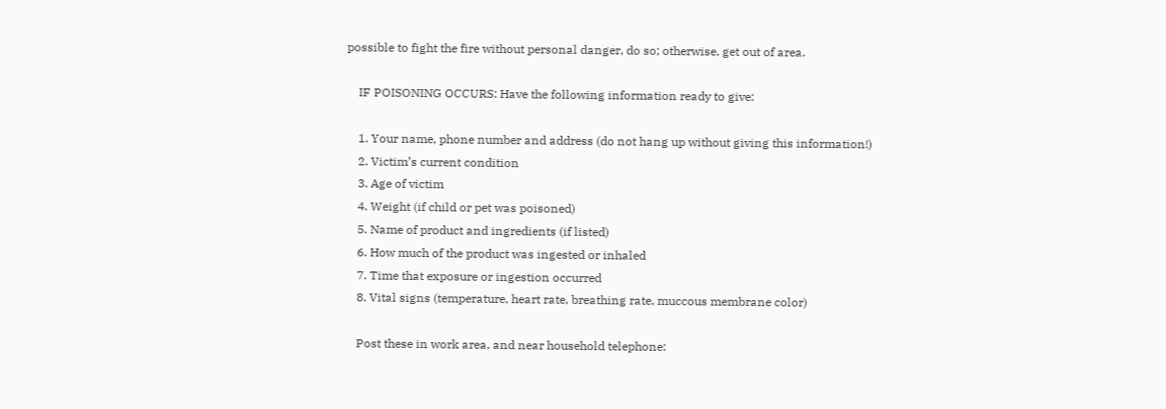possible to fight the fire without personal danger, do so; otherwise, get out of area.

    IF POISONING OCCURS: Have the following information ready to give:

    1. Your name, phone number and address (do not hang up without giving this information!)
    2. Victim’s current condition
    3. Age of victim
    4. Weight (if child or pet was poisoned)
    5. Name of product and ingredients (if listed)
    6. How much of the product was ingested or inhaled
    7. Time that exposure or ingestion occurred
    8. Vital signs (temperature, heart rate, breathing rate, muccous membrane color)

    Post these in work area, and near household telephone: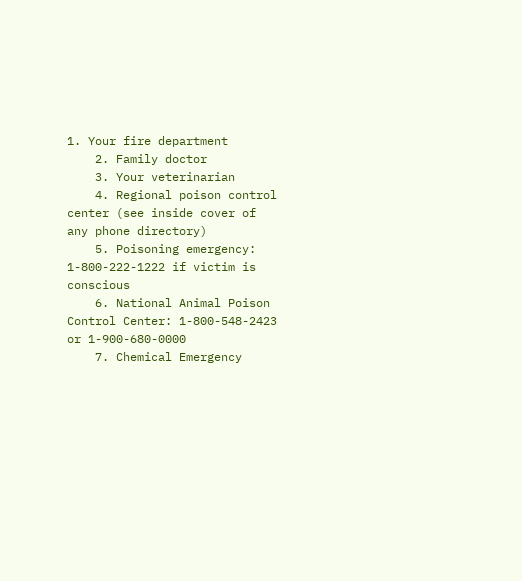1. Your fire department
    2. Family doctor
    3. Your veterinarian
    4. Regional poison control center (see inside cover of any phone directory)
    5. Poisoning emergency: 1-800-222-1222 if victim is conscious
    6. National Animal Poison Control Center: 1-800-548-2423 or 1-900-680-0000
    7. Chemical Emergency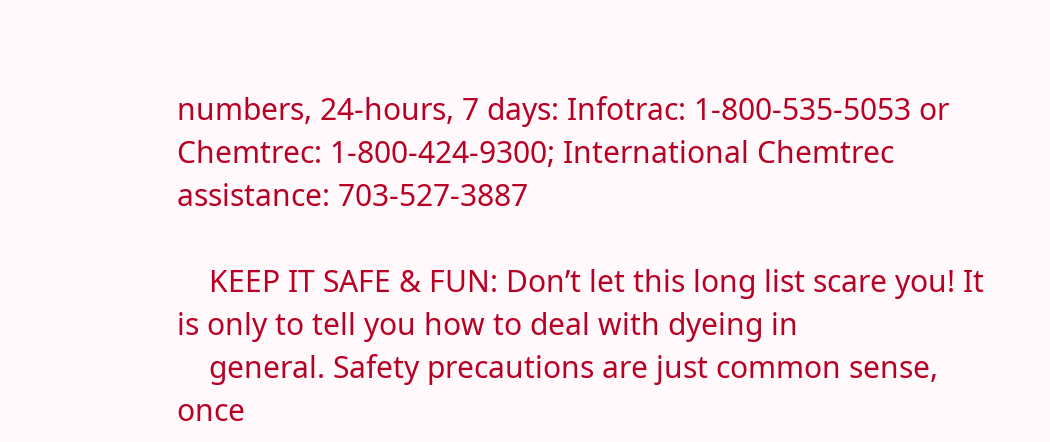numbers, 24-hours, 7 days: Infotrac: 1-800-535-5053 or Chemtrec: 1-800-424-9300; International Chemtrec assistance: 703-527-3887

    KEEP IT SAFE & FUN: Don’t let this long list scare you! It is only to tell you how to deal with dyeing in
    general. Safety precautions are just common sense, once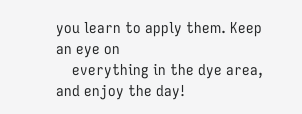you learn to apply them. Keep an eye on
    everything in the dye area, and enjoy the day!